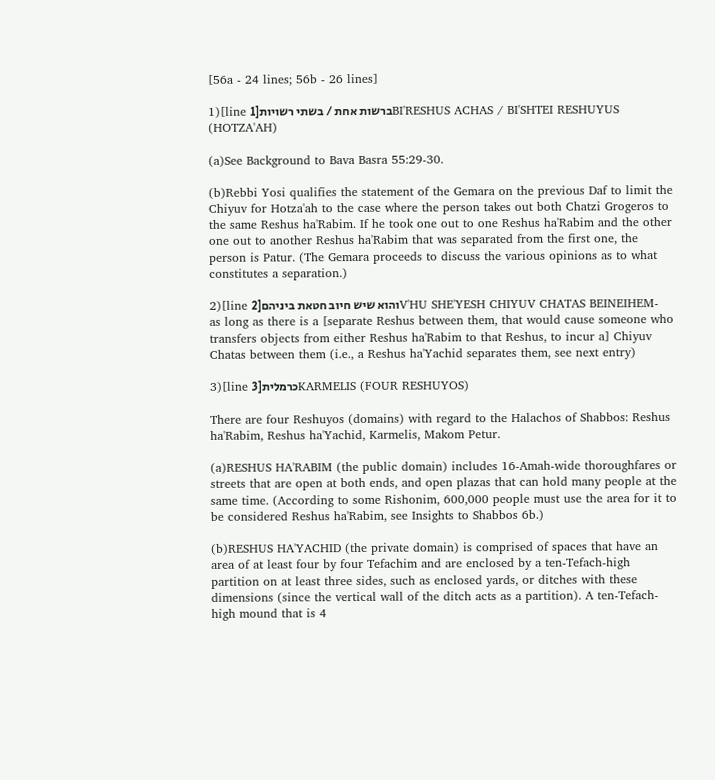[56a - 24 lines; 56b - 26 lines]

1)[line 1]ברשות אחת / בשתי רשויותBI'RESHUS ACHAS / BI'SHTEI RESHUYUS (HOTZA'AH)

(a)See Background to Bava Basra 55:29-30.

(b)Rebbi Yosi qualifies the statement of the Gemara on the previous Daf to limit the Chiyuv for Hotza'ah to the case where the person takes out both Chatzi Grogeros to the same Reshus ha'Rabim. If he took one out to one Reshus ha'Rabim and the other one out to another Reshus ha'Rabim that was separated from the first one, the person is Patur. (The Gemara proceeds to discuss the various opinions as to what constitutes a separation.)

2)[line 2]והוא שיש חיוב חטאת ביניהםV'HU SHE'YESH CHIYUV CHATAS BEINEIHEM- as long as there is a [separate Reshus between them, that would cause someone who transfers objects from either Reshus ha'Rabim to that Reshus, to incur a] Chiyuv Chatas between them (i.e., a Reshus ha'Yachid separates them, see next entry)

3)[line 3]כרמליתKARMELIS (FOUR RESHUYOS)

There are four Reshuyos (domains) with regard to the Halachos of Shabbos: Reshus ha'Rabim, Reshus ha'Yachid, Karmelis, Makom Petur.

(a)RESHUS HA'RABIM (the public domain) includes 16-Amah-wide thoroughfares or streets that are open at both ends, and open plazas that can hold many people at the same time. (According to some Rishonim, 600,000 people must use the area for it to be considered Reshus ha'Rabim, see Insights to Shabbos 6b.)

(b)RESHUS HA'YACHID (the private domain) is comprised of spaces that have an area of at least four by four Tefachim and are enclosed by a ten-Tefach-high partition on at least three sides, such as enclosed yards, or ditches with these dimensions (since the vertical wall of the ditch acts as a partition). A ten-Tefach-high mound that is 4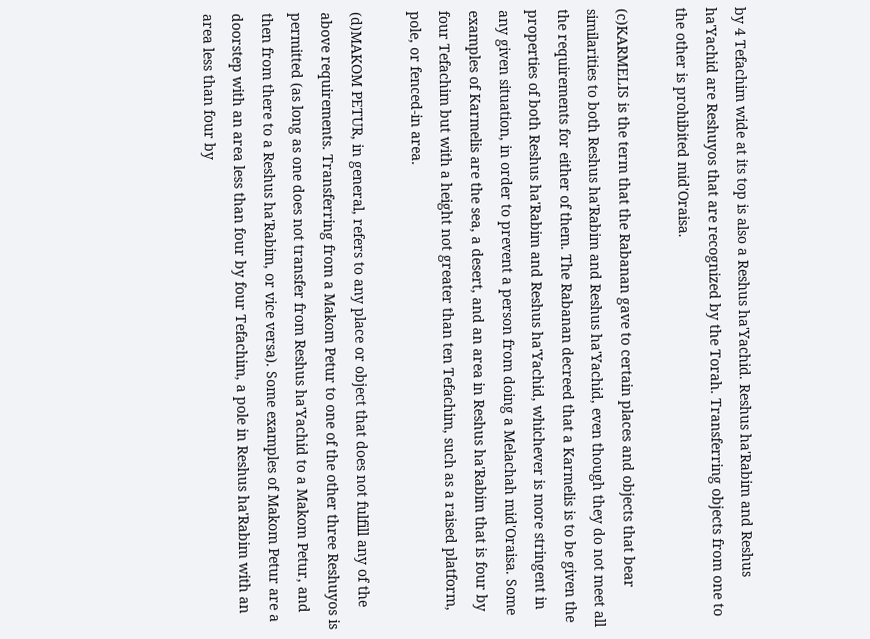by 4 Tefachim wide at its top is also a Reshus ha'Yachid. Reshus ha'Rabim and Reshus ha'Yachid are Reshuyos that are recognized by the Torah. Transferring objects from one to the other is prohibited mid'Oraisa.

(c)KARMELIS is the term that the Rabanan gave to certain places and objects that bear similarities to both Reshus ha'Rabim and Reshus ha'Yachid, even though they do not meet all the requirements for either of them. The Rabanan decreed that a Karmelis is to be given the properties of both Reshus ha'Rabim and Reshus ha'Yachid, whichever is more stringent in any given situation, in order to prevent a person from doing a Melachah mid'Oraisa. Some examples of Karmelis are the sea, a desert, and an area in Reshus ha'Rabim that is four by four Tefachim but with a height not greater than ten Tefachim, such as a raised platform, pole, or fenced-in area.

(d)MAKOM PETUR, in general, refers to any place or object that does not fulfill any of the above requirements. Transferring from a Makom Petur to one of the other three Reshuyos is permitted (as long as one does not transfer from Reshus ha'Yachid to a Makom Petur, and then from there to a Reshus ha'Rabim, or vice versa). Some examples of Makom Petur are a doorstep with an area less than four by four Tefachim, a pole in Reshus ha'Rabim with an area less than four by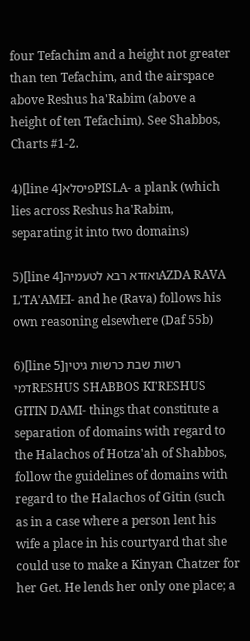four Tefachim and a height not greater than ten Tefachim, and the airspace above Reshus ha'Rabim (above a height of ten Tefachim). See Shabbos, Charts #1-2.

4)[line 4]פיסלאPISLA- a plank (which lies across Reshus ha'Rabim, separating it into two domains)

5)[line 4]ואזדא רבא לטעמיהAZDA RAVA L'TA'AMEI- and he (Rava) follows his own reasoning elsewhere (Daf 55b)

6)[line 5]רשות שבת כרשות גיטין דמיRESHUS SHABBOS KI'RESHUS GITIN DAMI- things that constitute a separation of domains with regard to the Halachos of Hotza'ah of Shabbos, follow the guidelines of domains with regard to the Halachos of Gitin (such as in a case where a person lent his wife a place in his courtyard that she could use to make a Kinyan Chatzer for her Get. He lends her only one place; a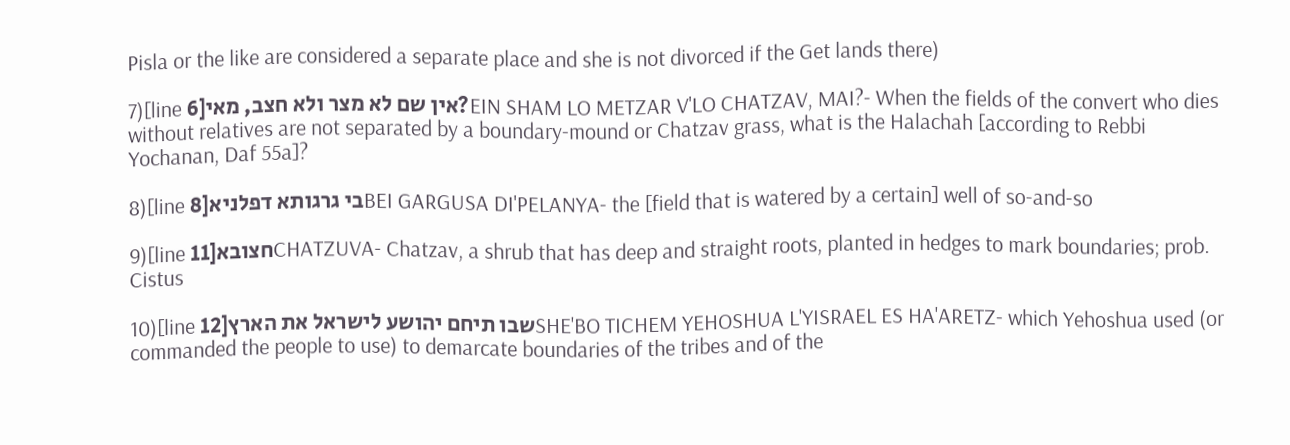Pisla or the like are considered a separate place and she is not divorced if the Get lands there)

7)[line 6]אין שם לא מצר ולא חצב, מאי?EIN SHAM LO METZAR V'LO CHATZAV, MAI?- When the fields of the convert who dies without relatives are not separated by a boundary-mound or Chatzav grass, what is the Halachah [according to Rebbi Yochanan, Daf 55a]?

8)[line 8]בי גרגותא דפלניאBEI GARGUSA DI'PELANYA- the [field that is watered by a certain] well of so-and-so

9)[line 11]חצובאCHATZUVA- Chatzav, a shrub that has deep and straight roots, planted in hedges to mark boundaries; prob. Cistus

10)[line 12]שבו תיחם יהושע לישראל את הארץSHE'BO TICHEM YEHOSHUA L'YISRAEL ES HA'ARETZ- which Yehoshua used (or commanded the people to use) to demarcate boundaries of the tribes and of the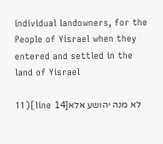individual landowners, for the People of Yisrael when they entered and settled in the land of Yisrael

11)[line 14]לא מנה יהושע אלא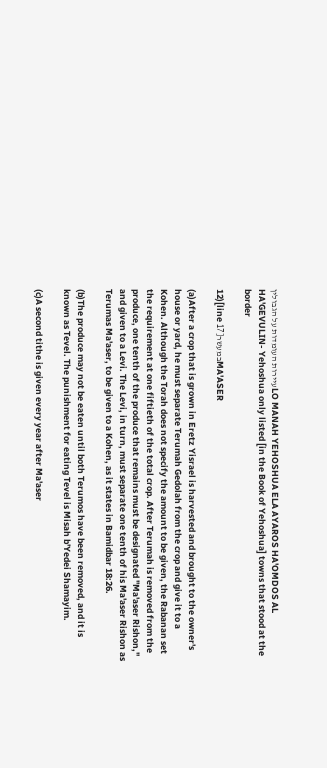עיירות העומדות על הגבוליןLO MANAH YEHOSHUA ELA AYAROS HA'OMDOS AL HA'GEVULIN- Yehoshua only listed [in the Book of Yehoshua] towns that stood at the border

12)[line 17]במעשרMA'ASER

(a)After a crop that is grown in Eretz Yisrael is harvested and brought to the owner's house or yard, he must separate Terumah Gedolah from the crop and give it to a Kohen. Although the Torah does not specify the amount to be given, the Rabanan set the requirement at one fiftieth of the total crop. After Terumah is removed from the produce, one tenth of the produce that remains must be designated "Ma'aser Rishon," and given to a Levi. The Levi, in turn, must separate one tenth of his Ma'aser Rishon as Terumas Ma'aser, to be given to a Kohen, as it states in Bamidbar 18:26.

(b)The produce may not be eaten until both Terumos have been removed, and it is known as Tevel. The punishment for eating Tevel is Misah b'Yedei Shamayim.

(c)A second tithe is given every year after Ma'aser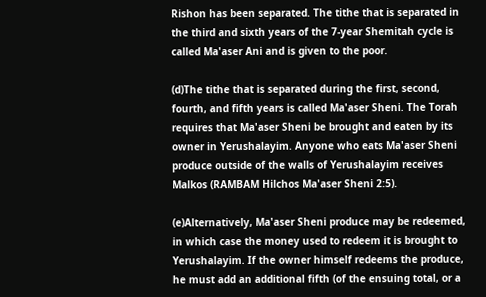Rishon has been separated. The tithe that is separated in the third and sixth years of the 7-year Shemitah cycle is called Ma'aser Ani and is given to the poor.

(d)The tithe that is separated during the first, second, fourth, and fifth years is called Ma'aser Sheni. The Torah requires that Ma'aser Sheni be brought and eaten by its owner in Yerushalayim. Anyone who eats Ma'aser Sheni produce outside of the walls of Yerushalayim receives Malkos (RAMBAM Hilchos Ma'aser Sheni 2:5).

(e)Alternatively, Ma'aser Sheni produce may be redeemed, in which case the money used to redeem it is brought to Yerushalayim. If the owner himself redeems the produce, he must add an additional fifth (of the ensuing total, or a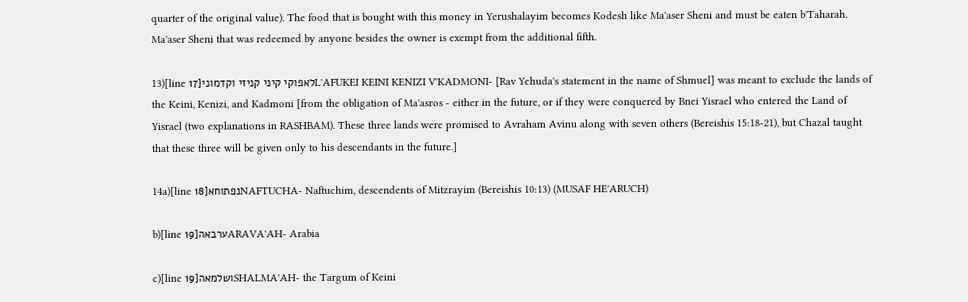quarter of the original value). The food that is bought with this money in Yerushalayim becomes Kodesh like Ma'aser Sheni and must be eaten b'Taharah. Ma'aser Sheni that was redeemed by anyone besides the owner is exempt from the additional fifth.

13)[line 17]לאפוקי קיני קניזי וקדמוניL'AFUKEI KEINI KENIZI V'KADMONI- [Rav Yehuda's statement in the name of Shmuel] was meant to exclude the lands of the Keini, Kenizi, and Kadmoni [from the obligation of Ma'asros - either in the future, or if they were conquered by Bnei Yisrael who entered the Land of Yisrael (two explanations in RASHBAM). These three lands were promised to Avraham Avinu along with seven others (Bereishis 15:18-21), but Chazal taught that these three will be given only to his descendants in the future.]

14a)[line 18]נפתוחאNAFTUCHA- Naftuchim, descendents of Mitzrayim (Bereishis 10:13) (MUSAF HE'ARUCH)

b)[line 19]ערבאהARAVA'AH- Arabia

c)[line 19]ושלמאהSHALMA'AH- the Targum of Keini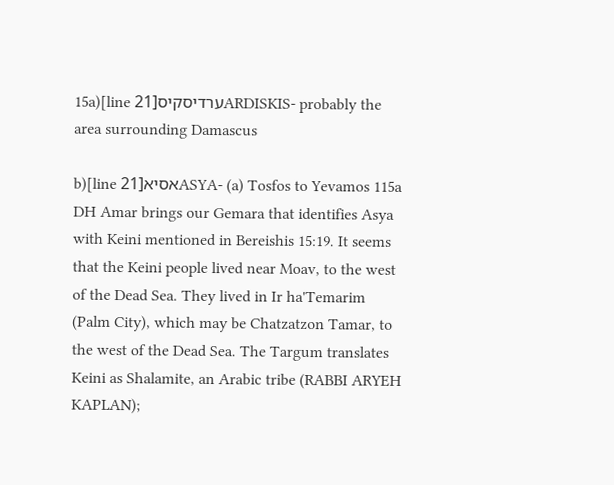15a)[line 21]ערדיסקיסARDISKIS- probably the area surrounding Damascus

b)[line 21]אסיאASYA- (a) Tosfos to Yevamos 115a DH Amar brings our Gemara that identifies Asya with Keini mentioned in Bereishis 15:19. It seems that the Keini people lived near Moav, to the west of the Dead Sea. They lived in Ir ha'Temarim (Palm City), which may be Chatzatzon Tamar, to the west of the Dead Sea. The Targum translates Keini as Shalamite, an Arabic tribe (RABBI ARYEH KAPLAN);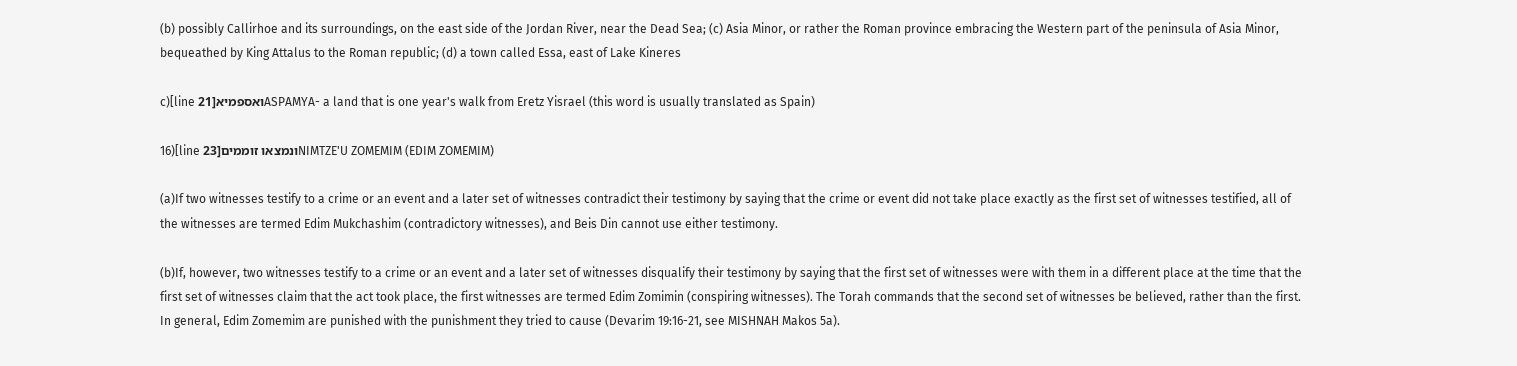(b) possibly Callirhoe and its surroundings, on the east side of the Jordan River, near the Dead Sea; (c) Asia Minor, or rather the Roman province embracing the Western part of the peninsula of Asia Minor, bequeathed by King Attalus to the Roman republic; (d) a town called Essa, east of Lake Kineres

c)[line 21]ואספמיאASPAMYA- a land that is one year's walk from Eretz Yisrael (this word is usually translated as Spain)

16)[line 23]ונמצאו זוממיםNIMTZE'U ZOMEMIM (EDIM ZOMEMIM)

(a)If two witnesses testify to a crime or an event and a later set of witnesses contradict their testimony by saying that the crime or event did not take place exactly as the first set of witnesses testified, all of the witnesses are termed Edim Mukchashim (contradictory witnesses), and Beis Din cannot use either testimony.

(b)If, however, two witnesses testify to a crime or an event and a later set of witnesses disqualify their testimony by saying that the first set of witnesses were with them in a different place at the time that the first set of witnesses claim that the act took place, the first witnesses are termed Edim Zomimin (conspiring witnesses). The Torah commands that the second set of witnesses be believed, rather than the first. In general, Edim Zomemim are punished with the punishment they tried to cause (Devarim 19:16-21, see MISHNAH Makos 5a).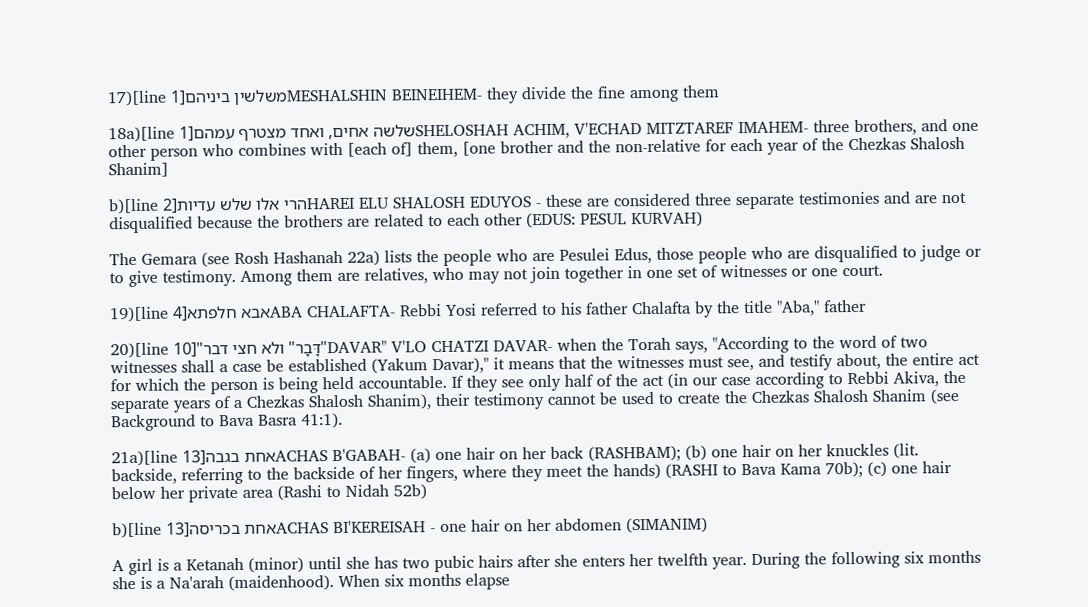17)[line 1]משלשין ביניהםMESHALSHIN BEINEIHEM- they divide the fine among them

18a)[line 1]שלשה אחים, ואחד מצטרף עמהםSHELOSHAH ACHIM, V'ECHAD MITZTAREF IMAHEM- three brothers, and one other person who combines with [each of] them, [one brother and the non-relative for each year of the Chezkas Shalosh Shanim]

b)[line 2]הרי אלו שלש עדיותHAREI ELU SHALOSH EDUYOS - these are considered three separate testimonies and are not disqualified because the brothers are related to each other (EDUS: PESUL KURVAH)

The Gemara (see Rosh Hashanah 22a) lists the people who are Pesulei Edus, those people who are disqualified to judge or to give testimony. Among them are relatives, who may not join together in one set of witnesses or one court.

19)[line 4]אבא חלפתאABA CHALAFTA- Rebbi Yosi referred to his father Chalafta by the title "Aba," father

20)[line 10]"דָּבָר" ולא חצי דבר"DAVAR" V'LO CHATZI DAVAR- when the Torah says, "According to the word of two witnesses shall a case be established (Yakum Davar)," it means that the witnesses must see, and testify about, the entire act for which the person is being held accountable. If they see only half of the act (in our case according to Rebbi Akiva, the separate years of a Chezkas Shalosh Shanim), their testimony cannot be used to create the Chezkas Shalosh Shanim (see Background to Bava Basra 41:1).

21a)[line 13]אחת בגבהACHAS B'GABAH- (a) one hair on her back (RASHBAM); (b) one hair on her knuckles (lit. backside, referring to the backside of her fingers, where they meet the hands) (RASHI to Bava Kama 70b); (c) one hair below her private area (Rashi to Nidah 52b)

b)[line 13]אחת בכריסהACHAS BI'KEREISAH - one hair on her abdomen (SIMANIM)

A girl is a Ketanah (minor) until she has two pubic hairs after she enters her twelfth year. During the following six months she is a Na'arah (maidenhood). When six months elapse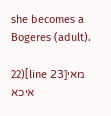she becomes a Bogeres (adult).

22)[line 23]מאי איכא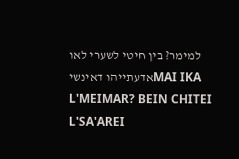למימר? בין חיטי לשערי לאו אדעתייהו דאינשיMAI IKA L'MEIMAR? BEIN CHITEI L'SA'AREI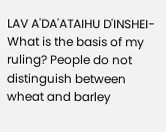LAV A'DA'ATAIHU D'INSHEI- What is the basis of my ruling? People do not distinguish between wheat and barley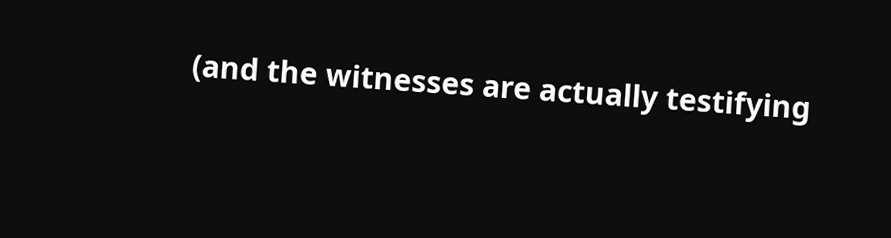(and the witnesses are actually testifying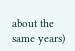about the same years)